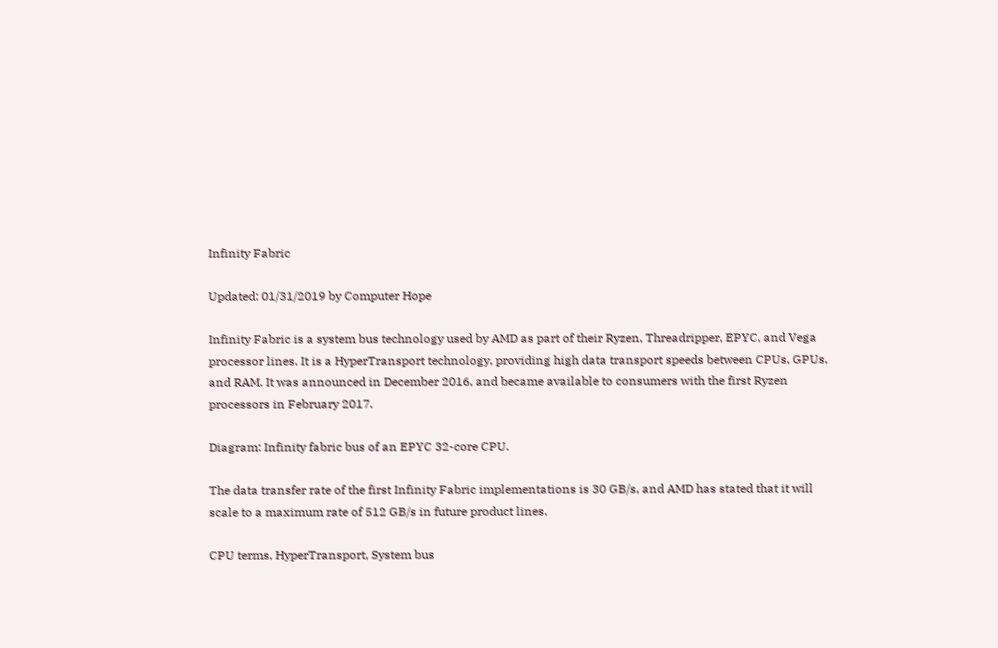Infinity Fabric

Updated: 01/31/2019 by Computer Hope

Infinity Fabric is a system bus technology used by AMD as part of their Ryzen, Threadripper, EPYC, and Vega processor lines. It is a HyperTransport technology, providing high data transport speeds between CPUs, GPUs, and RAM. It was announced in December 2016, and became available to consumers with the first Ryzen processors in February 2017.

Diagram: Infinity fabric bus of an EPYC 32-core CPU.

The data transfer rate of the first Infinity Fabric implementations is 30 GB/s, and AMD has stated that it will scale to a maximum rate of 512 GB/s in future product lines.

CPU terms, HyperTransport, System bus